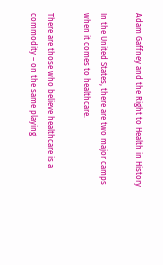Adam Gaffney and the Right to Health in History

In the United States, there are two major camps when it comes to healthcare.

There are those who believe healthcare is a commodity – on the same playing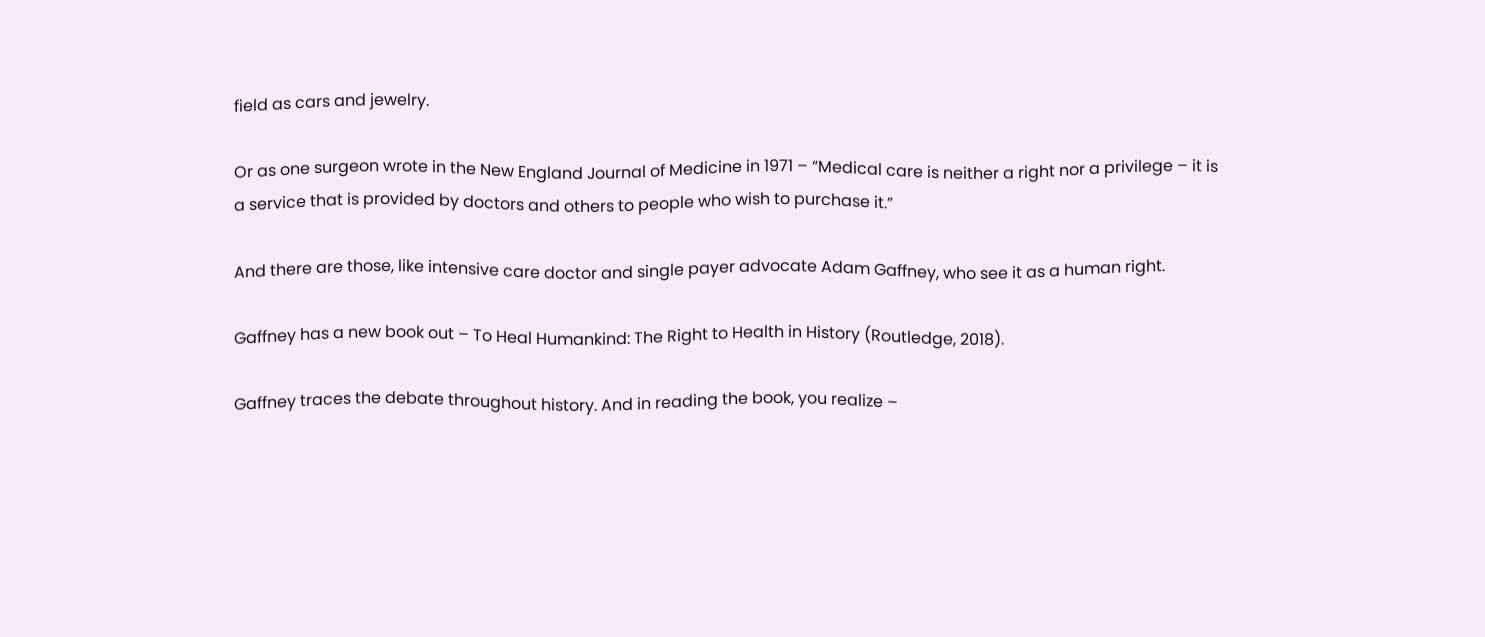field as cars and jewelry.

Or as one surgeon wrote in the New England Journal of Medicine in 1971 – “Medical care is neither a right nor a privilege – it is a service that is provided by doctors and others to people who wish to purchase it.”

And there are those, like intensive care doctor and single payer advocate Adam Gaffney, who see it as a human right.

Gaffney has a new book out – To Heal Humankind: The Right to Health in History (Routledge, 2018).

Gaffney traces the debate throughout history. And in reading the book, you realize –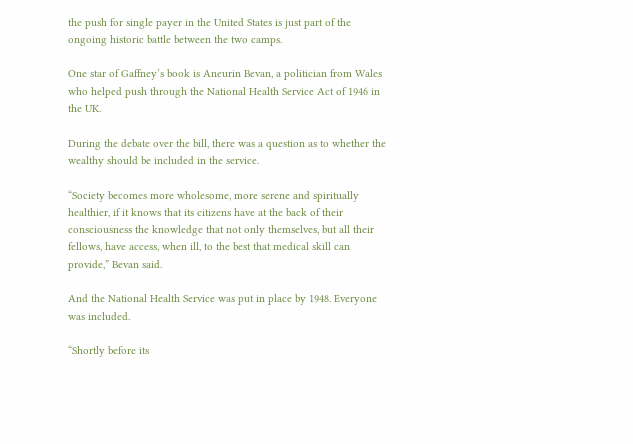the push for single payer in the United States is just part of the ongoing historic battle between the two camps.

One star of Gaffney’s book is Aneurin Bevan, a politician from Wales who helped push through the National Health Service Act of 1946 in the UK.

During the debate over the bill, there was a question as to whether the wealthy should be included in the service.

“Society becomes more wholesome, more serene and spiritually healthier, if it knows that its citizens have at the back of their consciousness the knowledge that not only themselves, but all their fellows, have access, when ill, to the best that medical skill can provide,” Bevan said.

And the National Health Service was put in place by 1948. Everyone was included.

“Shortly before its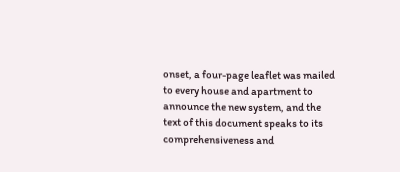onset, a four-page leaflet was mailed to every house and apartment to announce the new system, and the text of this document speaks to its comprehensiveness and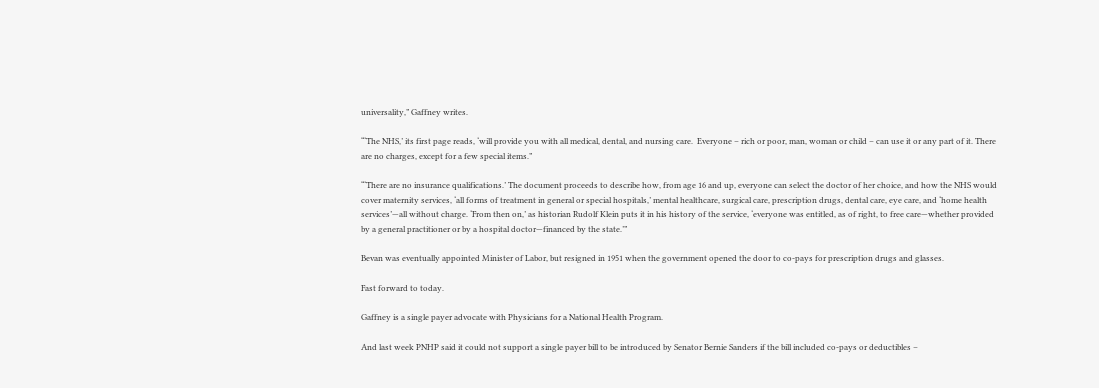universality,” Gaffney writes.

“‘The NHS,’ its first page reads, ‘will provide you with all medical, dental, and nursing care.  Everyone – rich or poor, man, woman or child – can use it or any part of it. There are no charges, except for a few special items.”

“‘There are no insurance qualifications.’ The document proceeds to describe how, from age 16 and up, everyone can select the doctor of her choice, and how the NHS would cover maternity services, ‘all forms of treatment in general or special hospitals,’ mental healthcare, surgical care, prescription drugs, dental care, eye care, and ‘home health services’—all without charge. ‘From then on,’ as historian Rudolf Klein puts it in his history of the service, ‘everyone was entitled, as of right, to free care—whether provided by a general practitioner or by a hospital doctor—financed by the state.’”

Bevan was eventually appointed Minister of Labor, but resigned in 1951 when the government opened the door to co-pays for prescription drugs and glasses.

Fast forward to today.

Gaffney is a single payer advocate with Physicians for a National Health Program.

And last week PNHP said it could not support a single payer bill to be introduced by Senator Bernie Sanders if the bill included co-pays or deductibles –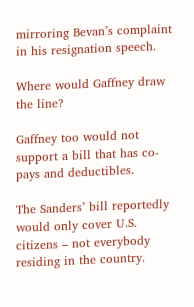mirroring Bevan’s complaint in his resignation speech.

Where would Gaffney draw the line?

Gaffney too would not support a bill that has co-pays and deductibles.

The Sanders’ bill reportedly would only cover U.S. citizens – not everybody residing in the country.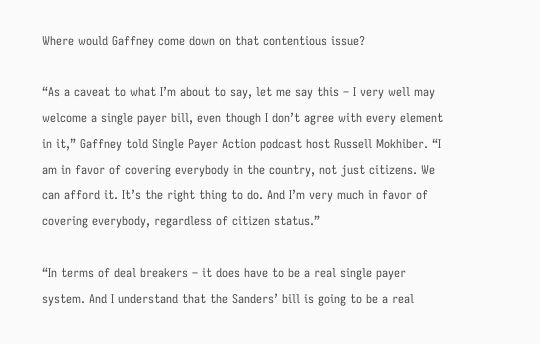Where would Gaffney come down on that contentious issue?

“As a caveat to what I’m about to say, let me say this – I very well may welcome a single payer bill, even though I don’t agree with every element in it,” Gaffney told Single Payer Action podcast host Russell Mokhiber. “I am in favor of covering everybody in the country, not just citizens. We can afford it. It’s the right thing to do. And I’m very much in favor of covering everybody, regardless of citizen status.”

“In terms of deal breakers – it does have to be a real single payer system. And I understand that the Sanders’ bill is going to be a real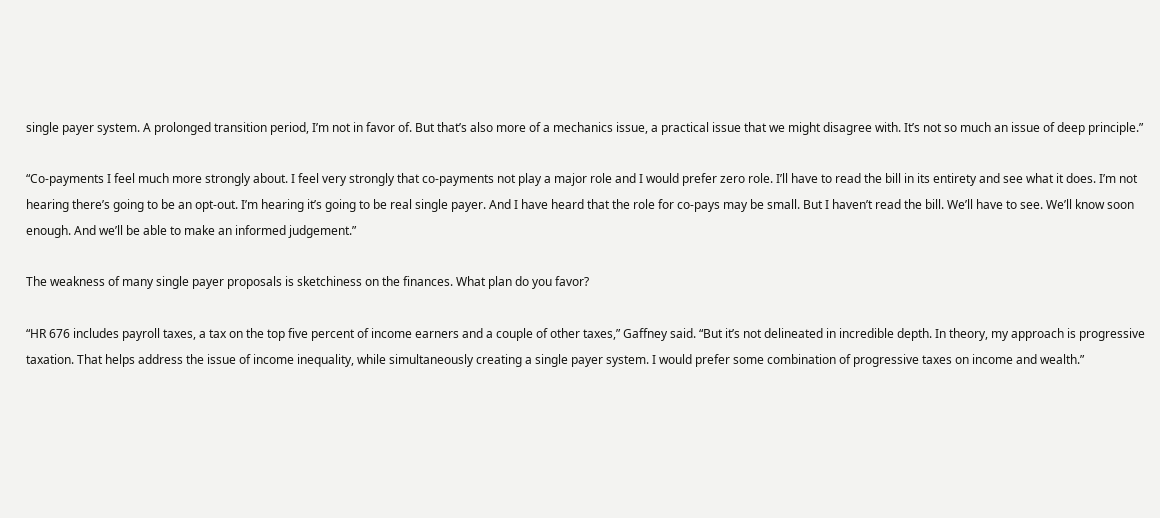single payer system. A prolonged transition period, I’m not in favor of. But that’s also more of a mechanics issue, a practical issue that we might disagree with. It’s not so much an issue of deep principle.”

“Co-payments I feel much more strongly about. I feel very strongly that co-payments not play a major role and I would prefer zero role. I’ll have to read the bill in its entirety and see what it does. I’m not hearing there’s going to be an opt-out. I’m hearing it’s going to be real single payer. And I have heard that the role for co-pays may be small. But I haven’t read the bill. We’ll have to see. We’ll know soon enough. And we’ll be able to make an informed judgement.”

The weakness of many single payer proposals is sketchiness on the finances. What plan do you favor?

“HR 676 includes payroll taxes, a tax on the top five percent of income earners and a couple of other taxes,” Gaffney said. “But it’s not delineated in incredible depth. In theory, my approach is progressive taxation. That helps address the issue of income inequality, while simultaneously creating a single payer system. I would prefer some combination of progressive taxes on income and wealth.”